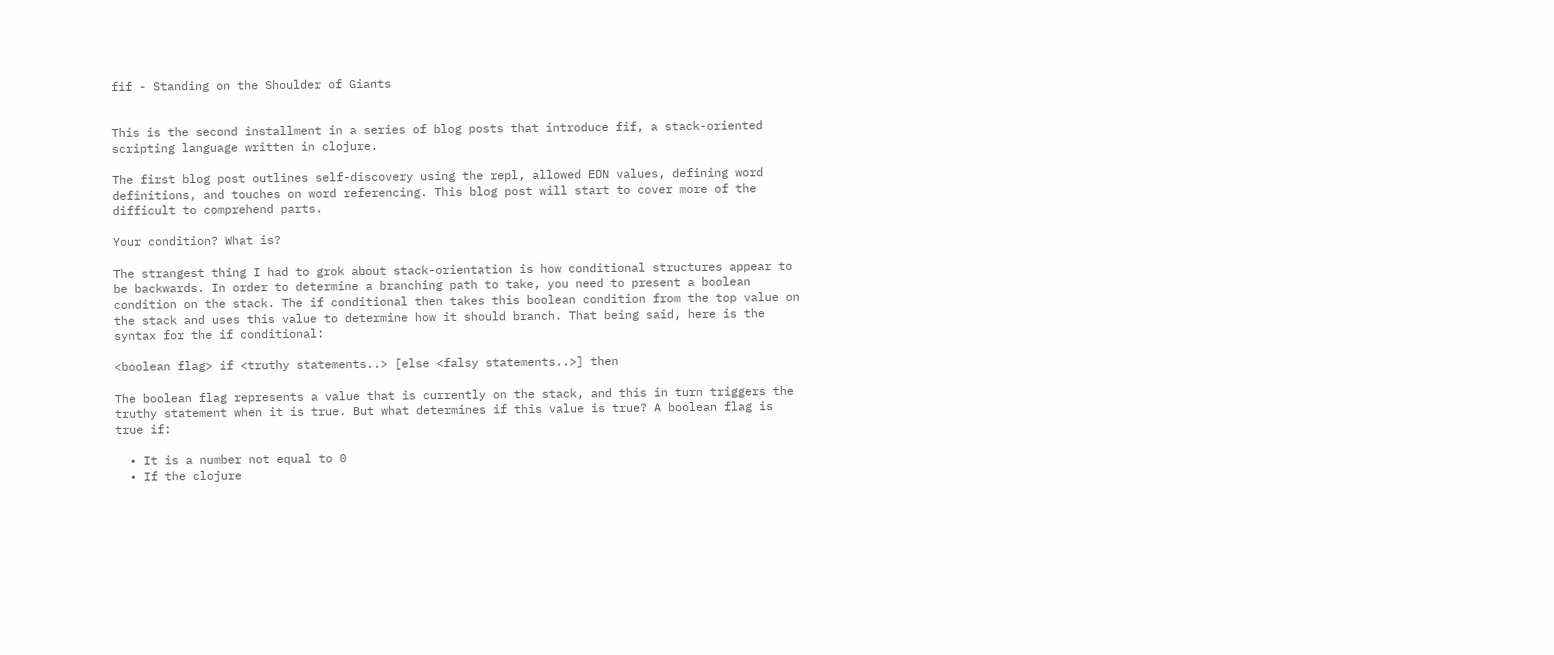fif - Standing on the Shoulder of Giants


This is the second installment in a series of blog posts that introduce fif, a stack-oriented scripting language written in clojure.

The first blog post outlines self-discovery using the repl, allowed EDN values, defining word definitions, and touches on word referencing. This blog post will start to cover more of the difficult to comprehend parts.

Your condition? What is?

The strangest thing I had to grok about stack-orientation is how conditional structures appear to be backwards. In order to determine a branching path to take, you need to present a boolean condition on the stack. The if conditional then takes this boolean condition from the top value on the stack and uses this value to determine how it should branch. That being said, here is the syntax for the if conditional:

<boolean flag> if <truthy statements..> [else <falsy statements..>] then

The boolean flag represents a value that is currently on the stack, and this in turn triggers the truthy statement when it is true. But what determines if this value is true? A boolean flag is true if:

  • It is a number not equal to 0
  • If the clojure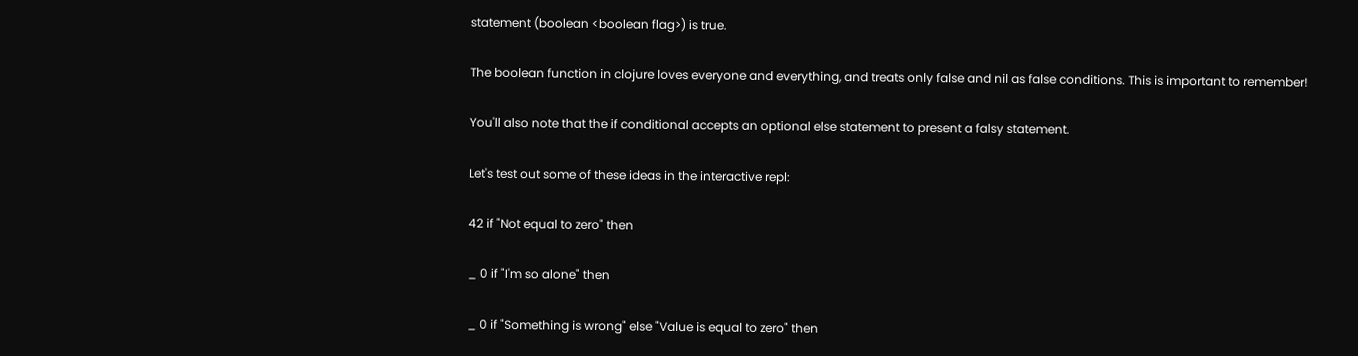statement (boolean <boolean flag>) is true.

The boolean function in clojure loves everyone and everything, and treats only false and nil as false conditions. This is important to remember!

You'll also note that the if conditional accepts an optional else statement to present a falsy statement.

Let's test out some of these ideas in the interactive repl:

42 if "Not equal to zero" then

_ 0 if "I'm so alone" then

_ 0 if "Something is wrong" else "Value is equal to zero" then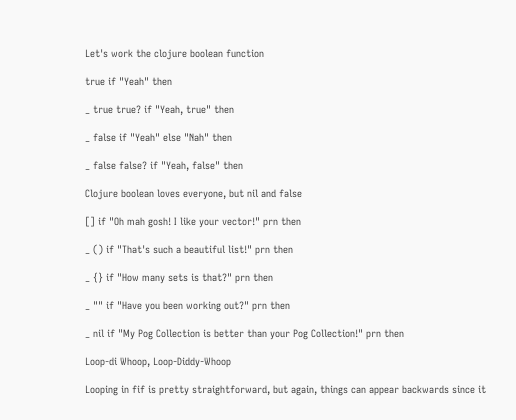Let's work the clojure boolean function

true if "Yeah" then

_ true true? if "Yeah, true" then

_ false if "Yeah" else "Nah" then

_ false false? if "Yeah, false" then

Clojure boolean loves everyone, but nil and false

[] if "Oh mah gosh! I like your vector!" prn then

_ () if "That's such a beautiful list!" prn then

_ {} if "How many sets is that?" prn then

_ "" if "Have you been working out?" prn then

_ nil if "My Pog Collection is better than your Pog Collection!" prn then

Loop-di Whoop, Loop-Diddy-Whoop

Looping in fif is pretty straightforward, but again, things can appear backwards since it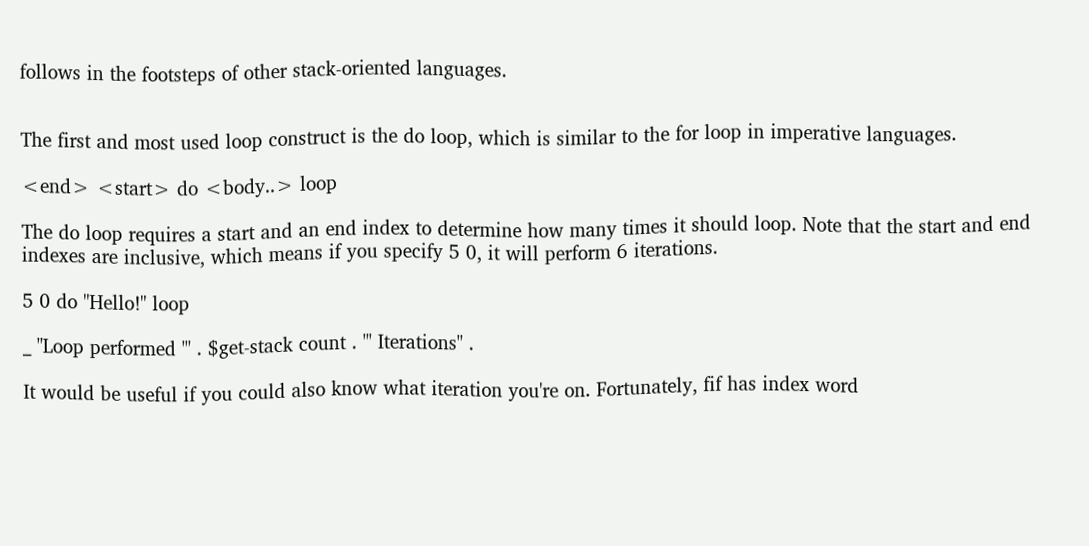follows in the footsteps of other stack-oriented languages.


The first and most used loop construct is the do loop, which is similar to the for loop in imperative languages.

<end> <start> do <body..> loop

The do loop requires a start and an end index to determine how many times it should loop. Note that the start and end indexes are inclusive, which means if you specify 5 0, it will perform 6 iterations.

5 0 do "Hello!" loop

_ "Loop performed '" . $get-stack count . "' Iterations" .

It would be useful if you could also know what iteration you're on. Fortunately, fif has index word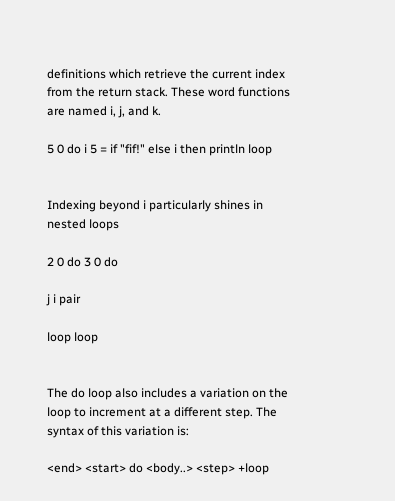definitions which retrieve the current index from the return stack. These word functions are named i, j, and k.

5 0 do i 5 = if "fif!" else i then println loop


Indexing beyond i particularly shines in nested loops

2 0 do 3 0 do

j i pair

loop loop


The do loop also includes a variation on the loop to increment at a different step. The syntax of this variation is:

<end> <start> do <body..> <step> +loop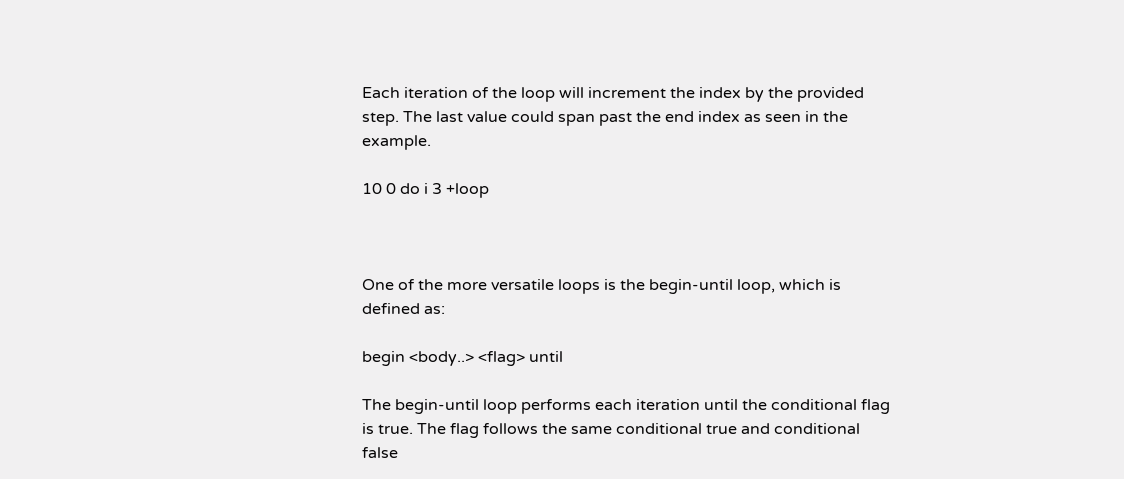Each iteration of the loop will increment the index by the provided step. The last value could span past the end index as seen in the example.

10 0 do i 3 +loop



One of the more versatile loops is the begin-until loop, which is defined as:

begin <body..> <flag> until

The begin-until loop performs each iteration until the conditional flag is true. The flag follows the same conditional true and conditional false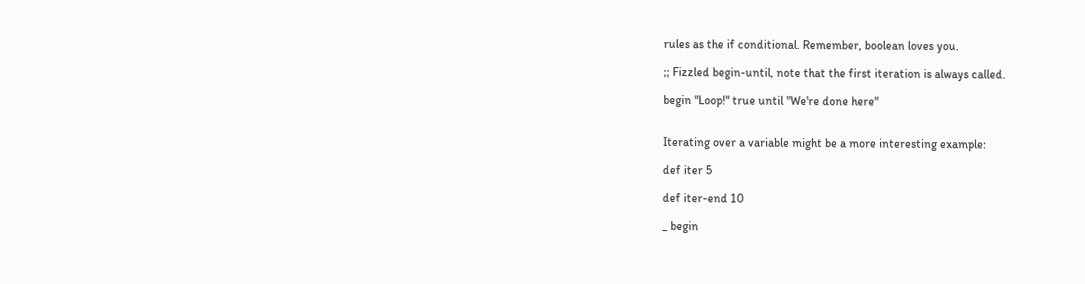rules as the if conditional. Remember, boolean loves you.

;; Fizzled begin-until, note that the first iteration is always called.

begin "Loop!" true until "We're done here"


Iterating over a variable might be a more interesting example:

def iter 5

def iter-end 10

_ begin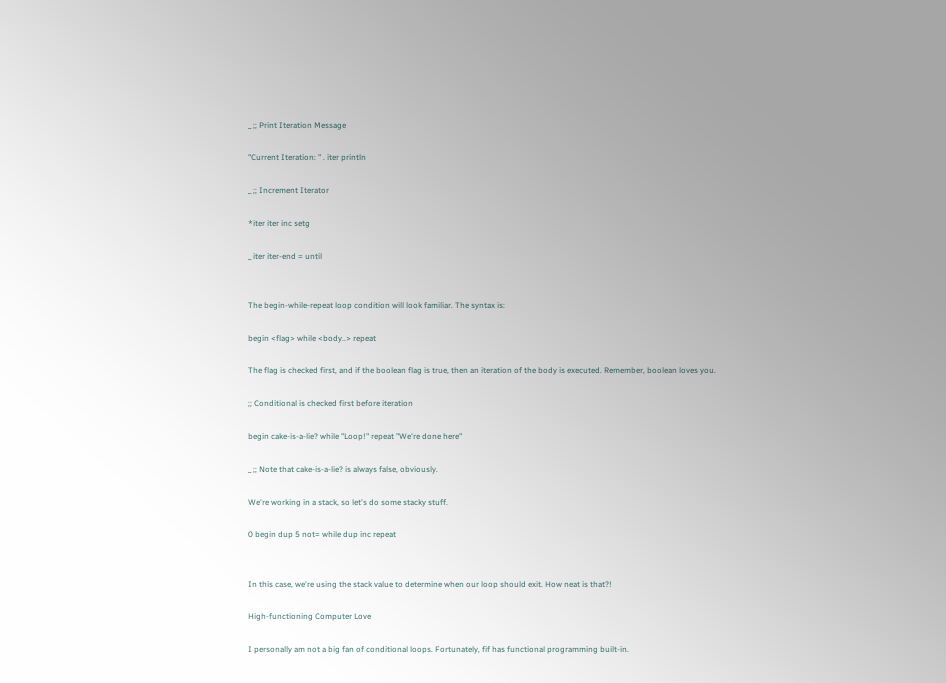_ ;; Print Iteration Message

"Current Iteration: " . iter println

_ ;; Increment Iterator

*iter iter inc setg

_ iter iter-end = until


The begin-while-repeat loop condition will look familiar. The syntax is:

begin <flag> while <body..> repeat

The flag is checked first, and if the boolean flag is true, then an iteration of the body is executed. Remember, boolean loves you.

;; Conditional is checked first before iteration

begin cake-is-a-lie? while "Loop!" repeat "We're done here"

_ ;; Note that cake-is-a-lie? is always false, obviously.

We're working in a stack, so let's do some stacky stuff.

0 begin dup 5 not= while dup inc repeat


In this case, we're using the stack value to determine when our loop should exit. How neat is that?!

High-functioning Computer Love

I personally am not a big fan of conditional loops. Fortunately, fif has functional programming built-in.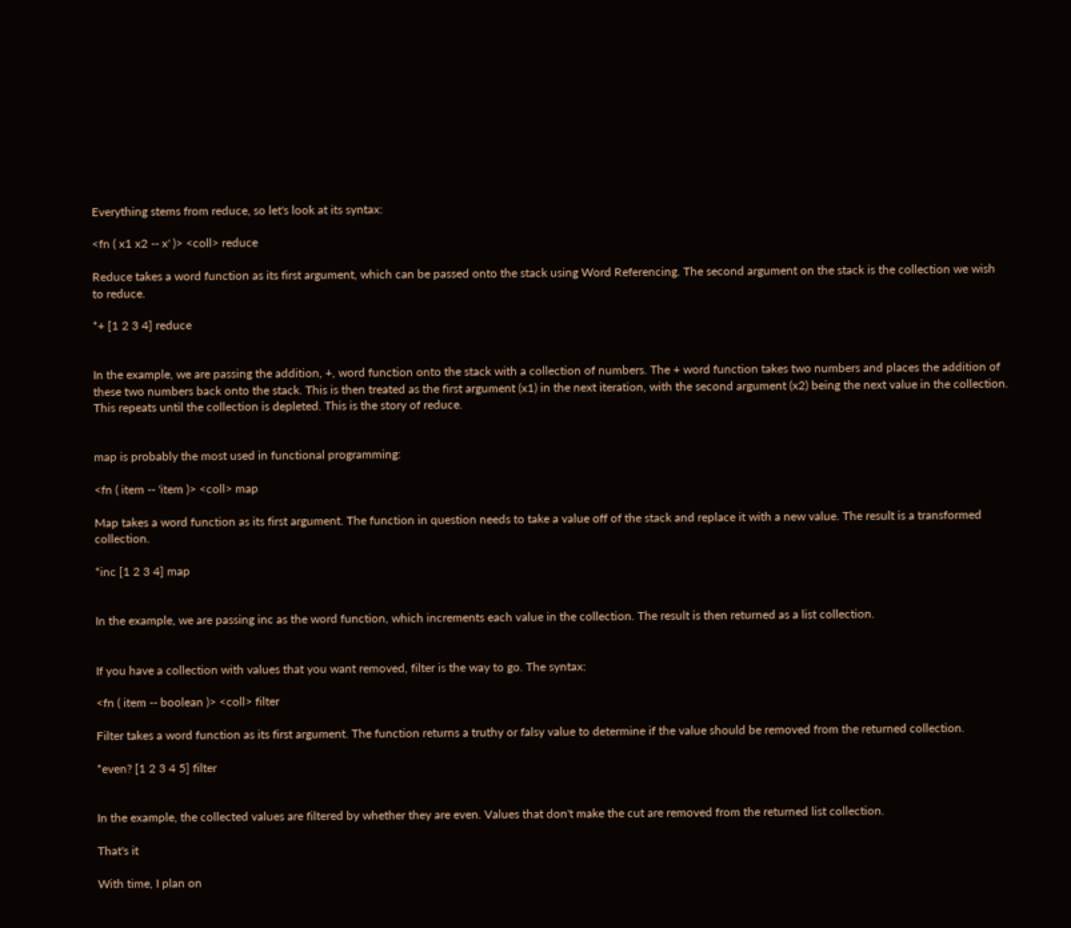Everything stems from reduce, so let's look at its syntax:

<fn ( x1 x2 -- x' )> <coll> reduce

Reduce takes a word function as its first argument, which can be passed onto the stack using Word Referencing. The second argument on the stack is the collection we wish to reduce.

*+ [1 2 3 4] reduce


In the example, we are passing the addition, +, word function onto the stack with a collection of numbers. The + word function takes two numbers and places the addition of these two numbers back onto the stack. This is then treated as the first argument (x1) in the next iteration, with the second argument (x2) being the next value in the collection. This repeats until the collection is depleted. This is the story of reduce.


map is probably the most used in functional programming:

<fn ( item -- 'item )> <coll> map

Map takes a word function as its first argument. The function in question needs to take a value off of the stack and replace it with a new value. The result is a transformed collection.

*inc [1 2 3 4] map


In the example, we are passing inc as the word function, which increments each value in the collection. The result is then returned as a list collection.


If you have a collection with values that you want removed, filter is the way to go. The syntax:

<fn ( item -- boolean )> <coll> filter

Filter takes a word function as its first argument. The function returns a truthy or falsy value to determine if the value should be removed from the returned collection.

*even? [1 2 3 4 5] filter


In the example, the collected values are filtered by whether they are even. Values that don't make the cut are removed from the returned list collection.

That's it

With time, I plan on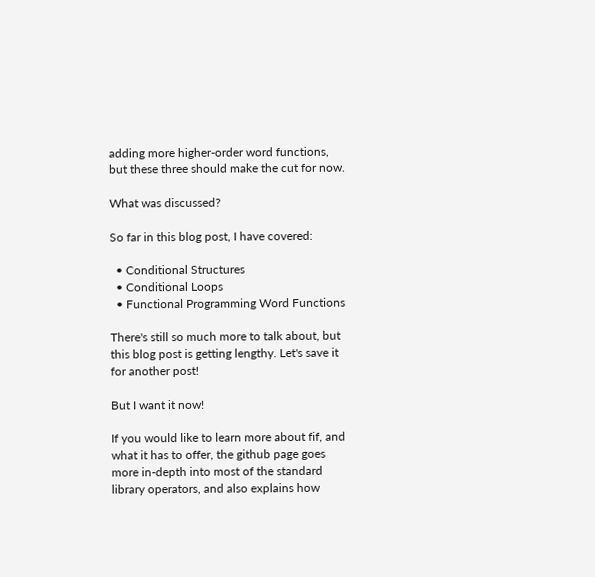adding more higher-order word functions, but these three should make the cut for now.

What was discussed?

So far in this blog post, I have covered:

  • Conditional Structures
  • Conditional Loops
  • Functional Programming Word Functions

There's still so much more to talk about, but this blog post is getting lengthy. Let's save it for another post!

But I want it now!

If you would like to learn more about fif, and what it has to offer, the github page goes more in-depth into most of the standard library operators, and also explains how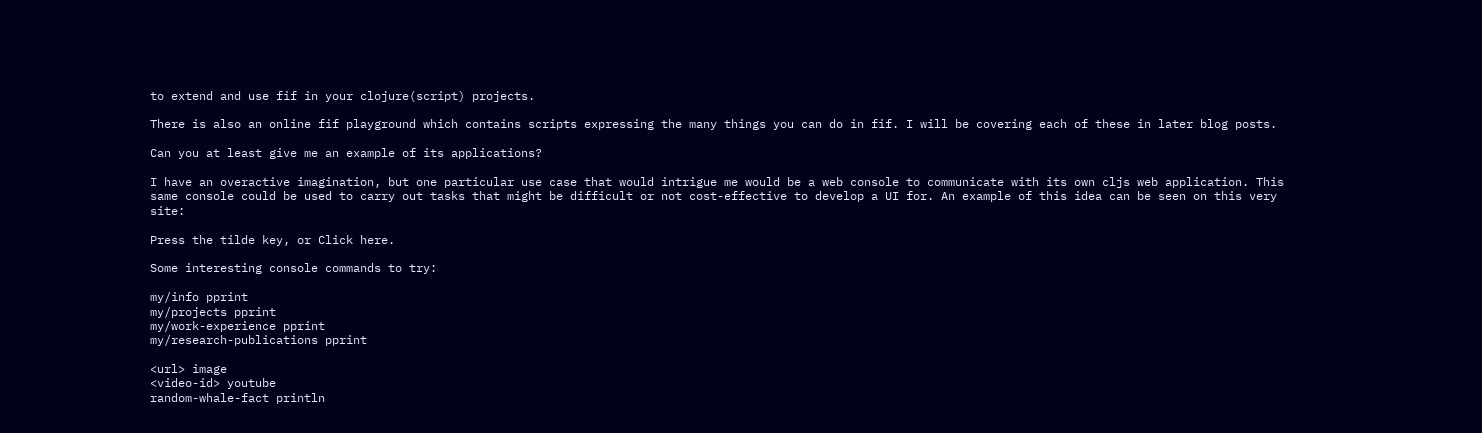to extend and use fif in your clojure(script) projects.

There is also an online fif playground which contains scripts expressing the many things you can do in fif. I will be covering each of these in later blog posts.

Can you at least give me an example of its applications?

I have an overactive imagination, but one particular use case that would intrigue me would be a web console to communicate with its own cljs web application. This same console could be used to carry out tasks that might be difficult or not cost-effective to develop a UI for. An example of this idea can be seen on this very site:

Press the tilde key, or Click here.

Some interesting console commands to try:

my/info pprint
my/projects pprint
my/work-experience pprint
my/research-publications pprint

<url> image
<video-id> youtube
random-whale-fact println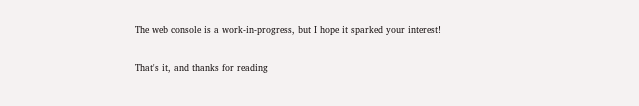The web console is a work-in-progress, but I hope it sparked your interest!

That's it, and thanks for reading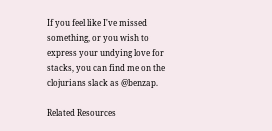If you feel like I've missed something, or you wish to express your undying love for stacks, you can find me on the clojurians slack as @benzap.

Related Resources